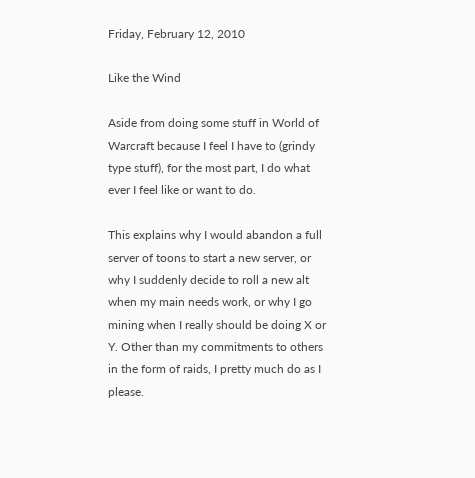Friday, February 12, 2010

Like the Wind

Aside from doing some stuff in World of Warcraft because I feel I have to (grindy type stuff), for the most part, I do what ever I feel like or want to do.

This explains why I would abandon a full server of toons to start a new server, or why I suddenly decide to roll a new alt when my main needs work, or why I go mining when I really should be doing X or Y. Other than my commitments to others in the form of raids, I pretty much do as I please.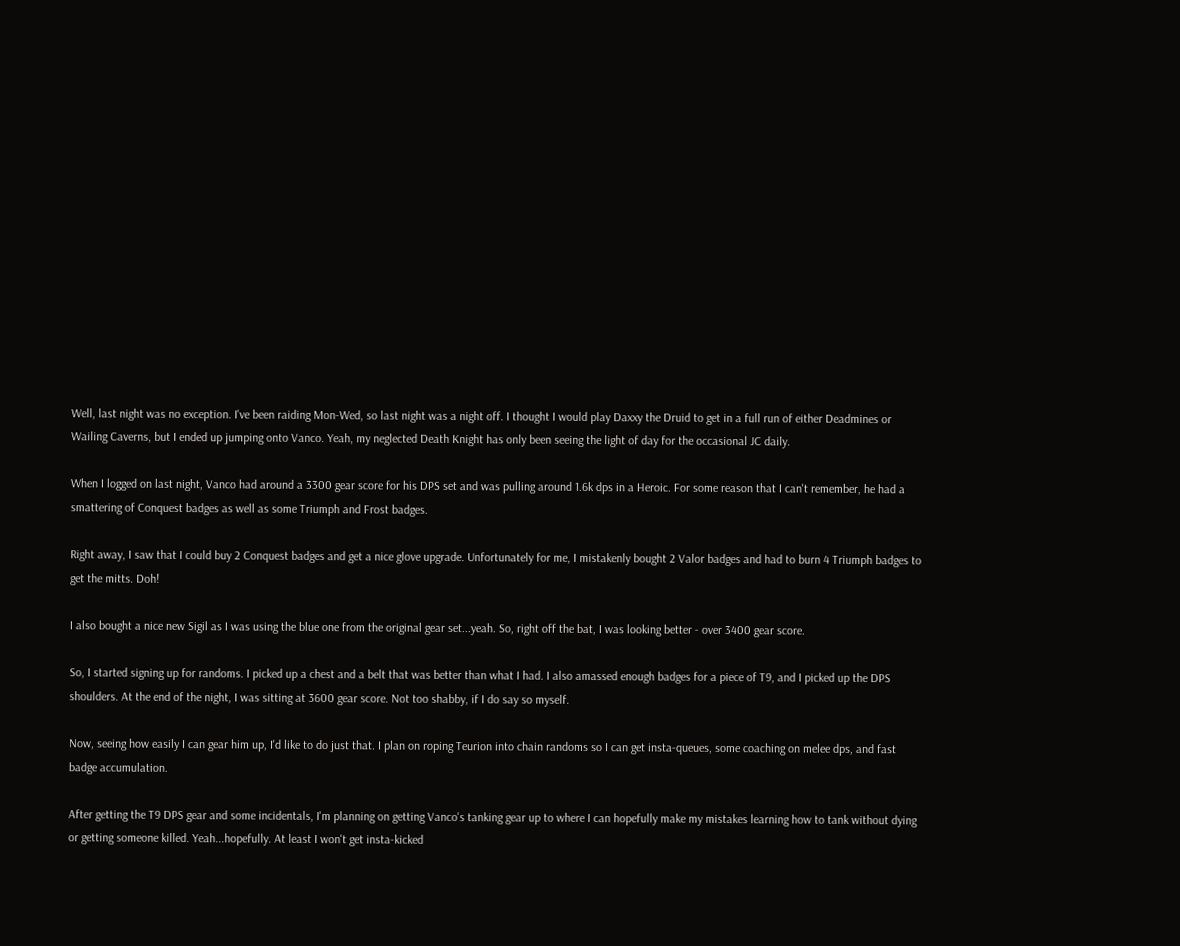Well, last night was no exception. I've been raiding Mon-Wed, so last night was a night off. I thought I would play Daxxy the Druid to get in a full run of either Deadmines or Wailing Caverns, but I ended up jumping onto Vanco. Yeah, my neglected Death Knight has only been seeing the light of day for the occasional JC daily.

When I logged on last night, Vanco had around a 3300 gear score for his DPS set and was pulling around 1.6k dps in a Heroic. For some reason that I can't remember, he had a smattering of Conquest badges as well as some Triumph and Frost badges.

Right away, I saw that I could buy 2 Conquest badges and get a nice glove upgrade. Unfortunately for me, I mistakenly bought 2 Valor badges and had to burn 4 Triumph badges to get the mitts. Doh!

I also bought a nice new Sigil as I was using the blue one from the original gear set...yeah. So, right off the bat, I was looking better - over 3400 gear score.

So, I started signing up for randoms. I picked up a chest and a belt that was better than what I had. I also amassed enough badges for a piece of T9, and I picked up the DPS shoulders. At the end of the night, I was sitting at 3600 gear score. Not too shabby, if I do say so myself.

Now, seeing how easily I can gear him up, I'd like to do just that. I plan on roping Teurion into chain randoms so I can get insta-queues, some coaching on melee dps, and fast badge accumulation.

After getting the T9 DPS gear and some incidentals, I'm planning on getting Vanco's tanking gear up to where I can hopefully make my mistakes learning how to tank without dying or getting someone killed. Yeah...hopefully. At least I won't get insta-kicked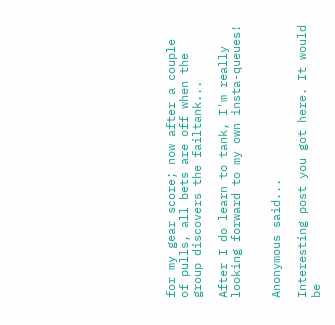for my gear score; now after a couple of pulls, all bets are off when the group discovers the failtank...

After I do learn to tank, I'm really looking forward to my own insta-queues!


Anonymous said...

Interesting post you got here. It would be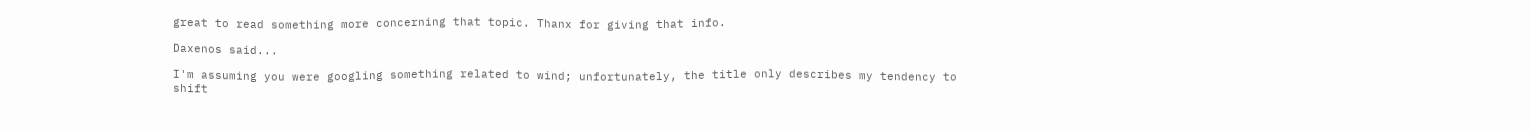great to read something more concerning that topic. Thanx for giving that info.

Daxenos said...

I'm assuming you were googling something related to wind; unfortunately, the title only describes my tendency to shift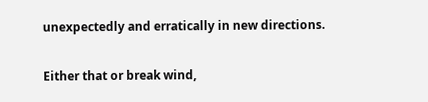unexpectedly and erratically in new directions.

Either that or break wind,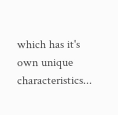which has it's own unique characteristics...